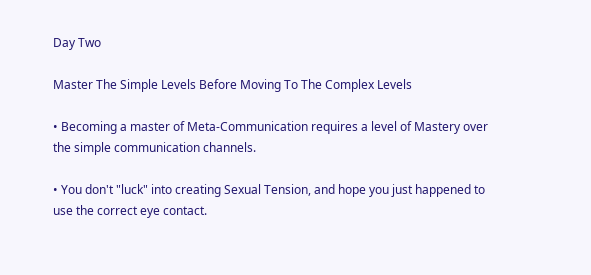Day Two

Master The Simple Levels Before Moving To The Complex Levels

• Becoming a master of Meta-Communication requires a level of Mastery over the simple communication channels.

• You don't "luck" into creating Sexual Tension, and hope you just happened to use the correct eye contact.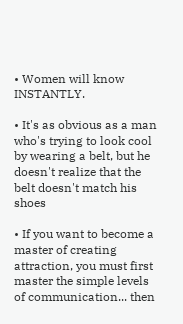• Women will know INSTANTLY.

• It's as obvious as a man who's trying to look cool by wearing a belt, but he doesn't realize that the belt doesn't match his shoes

• If you want to become a master of creating attraction, you must first master the simple levels of communication... then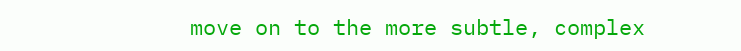move on to the more subtle, complex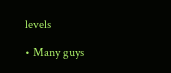levels

• Many guys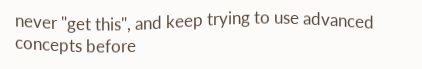never "get this", and keep trying to use advanced concepts before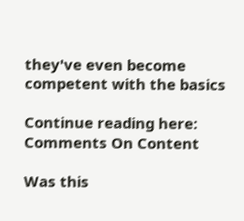they've even become competent with the basics

Continue reading here: Comments On Content

Was this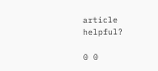article helpful?

0 0